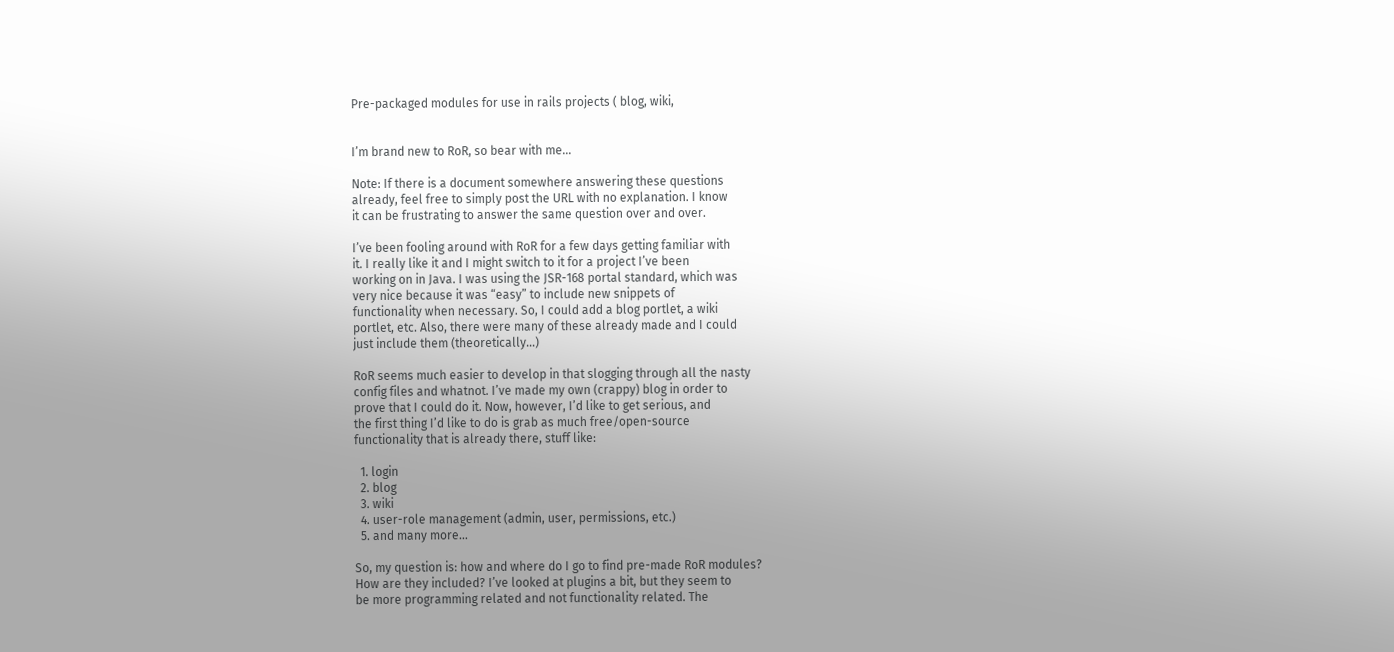Pre-packaged modules for use in rails projects ( blog, wiki,


I’m brand new to RoR, so bear with me…

Note: If there is a document somewhere answering these questions
already, feel free to simply post the URL with no explanation. I know
it can be frustrating to answer the same question over and over.

I’ve been fooling around with RoR for a few days getting familiar with
it. I really like it and I might switch to it for a project I’ve been
working on in Java. I was using the JSR-168 portal standard, which was
very nice because it was “easy” to include new snippets of
functionality when necessary. So, I could add a blog portlet, a wiki
portlet, etc. Also, there were many of these already made and I could
just include them (theoretically…)

RoR seems much easier to develop in that slogging through all the nasty
config files and whatnot. I’ve made my own (crappy) blog in order to
prove that I could do it. Now, however, I’d like to get serious, and
the first thing I’d like to do is grab as much free/open-source
functionality that is already there, stuff like:

  1. login
  2. blog
  3. wiki
  4. user-role management (admin, user, permissions, etc.)
  5. and many more…

So, my question is: how and where do I go to find pre-made RoR modules?
How are they included? I’ve looked at plugins a bit, but they seem to
be more programming related and not functionality related. The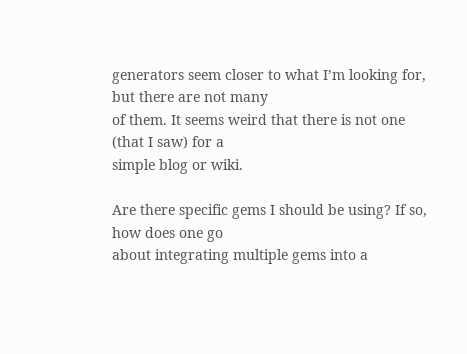generators seem closer to what I’m looking for, but there are not many
of them. It seems weird that there is not one (that I saw) for a
simple blog or wiki.

Are there specific gems I should be using? If so, how does one go
about integrating multiple gems into a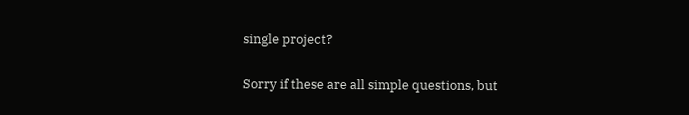single project?

Sorry if these are all simple questions, but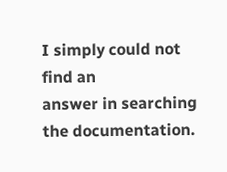I simply could not find an
answer in searching the documentation.